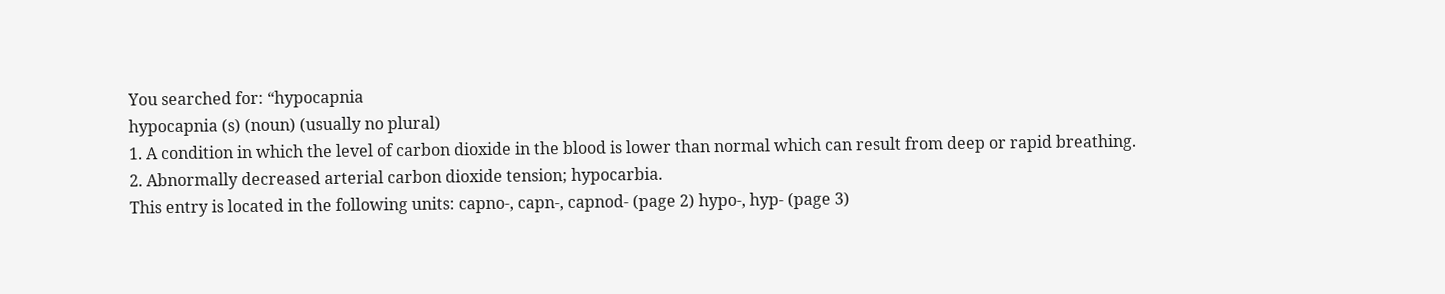You searched for: “hypocapnia
hypocapnia (s) (noun) (usually no plural)
1. A condition in which the level of carbon dioxide in the blood is lower than normal which can result from deep or rapid breathing.
2. Abnormally decreased arterial carbon dioxide tension; hypocarbia.
This entry is located in the following units: capno-, capn-, capnod- (page 2) hypo-, hyp- (page 3)